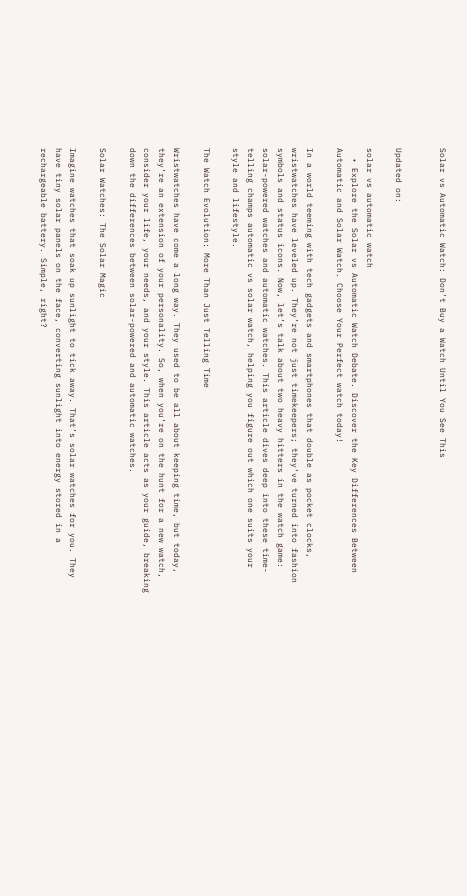Solar vs Automatic Watch: Don’t Buy a Watch Until You See This


Updated on:

solar vs automatic watch
  • Explore the Solar vs Automatic Watch Debate. Discover the Key Differences Between Automatic and Solar Watch. Choose Your Perfect watch today!

In a world teeming with tech gadgets and smartphones that double as pocket clocks, wristwatches have leveled up. They’re not just timekeepers; they’ve turned into fashion symbols and status icons. Now, let’s talk about two heavy hitters in the watch game: solar-powered watches and automatic watches. This article dives deep into these time-telling champs automatic vs solar watch, helping you figure out which one suits your style and lifestyle.

The Watch Evolution: More Than Just Telling Time

Wristwatches have come a long way. They used to be all about keeping time, but today, they’re an extension of your personality. So, when you’re on the hunt for a new watch, consider your life, your needs, and your style. This article acts as your guide, breaking down the differences between solar-powered and automatic watches.

Solar Watches: The Solar Magic

Imagine watches that soak up sunlight to tick away. That’s solar watches for you. They have tiny solar panels on the face, converting sunlight into energy stored in a rechargeable battery. Simple, right?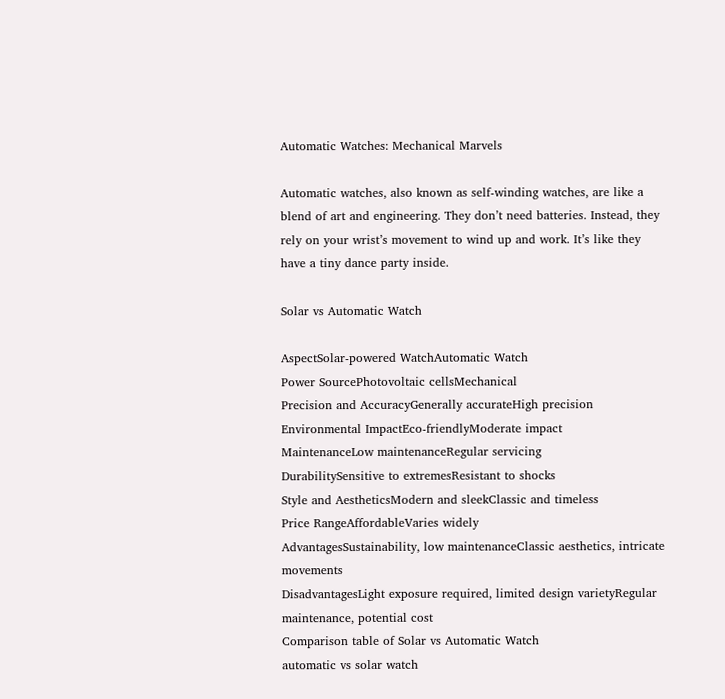Automatic Watches: Mechanical Marvels

Automatic watches, also known as self-winding watches, are like a blend of art and engineering. They don’t need batteries. Instead, they rely on your wrist’s movement to wind up and work. It’s like they have a tiny dance party inside.

Solar vs Automatic Watch

AspectSolar-powered WatchAutomatic Watch
Power SourcePhotovoltaic cellsMechanical
Precision and AccuracyGenerally accurateHigh precision
Environmental ImpactEco-friendlyModerate impact
MaintenanceLow maintenanceRegular servicing
DurabilitySensitive to extremesResistant to shocks
Style and AestheticsModern and sleekClassic and timeless
Price RangeAffordableVaries widely
AdvantagesSustainability, low maintenanceClassic aesthetics, intricate movements
DisadvantagesLight exposure required, limited design varietyRegular maintenance, potential cost
Comparison table of Solar vs Automatic Watch
automatic vs solar watch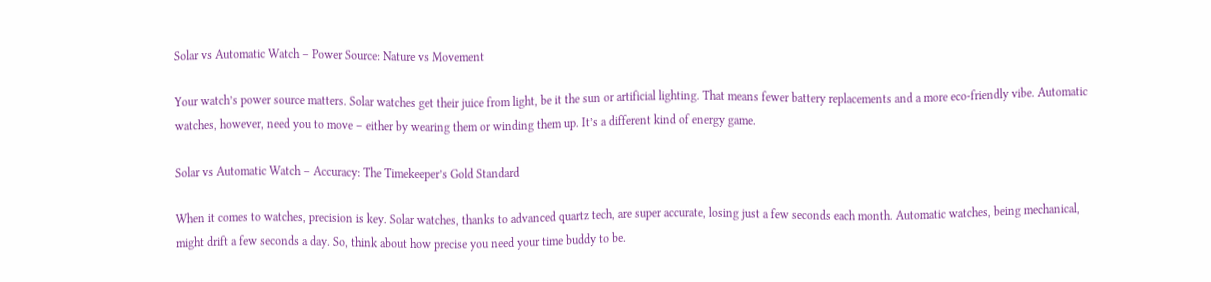Solar vs Automatic Watch – Power Source: Nature vs Movement

Your watch’s power source matters. Solar watches get their juice from light, be it the sun or artificial lighting. That means fewer battery replacements and a more eco-friendly vibe. Automatic watches, however, need you to move – either by wearing them or winding them up. It’s a different kind of energy game.

Solar vs Automatic Watch – Accuracy: The Timekeeper’s Gold Standard

When it comes to watches, precision is key. Solar watches, thanks to advanced quartz tech, are super accurate, losing just a few seconds each month. Automatic watches, being mechanical, might drift a few seconds a day. So, think about how precise you need your time buddy to be.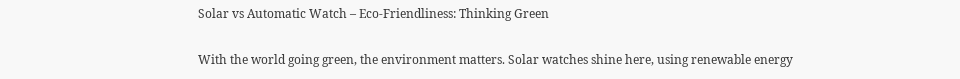Solar vs Automatic Watch – Eco-Friendliness: Thinking Green

With the world going green, the environment matters. Solar watches shine here, using renewable energy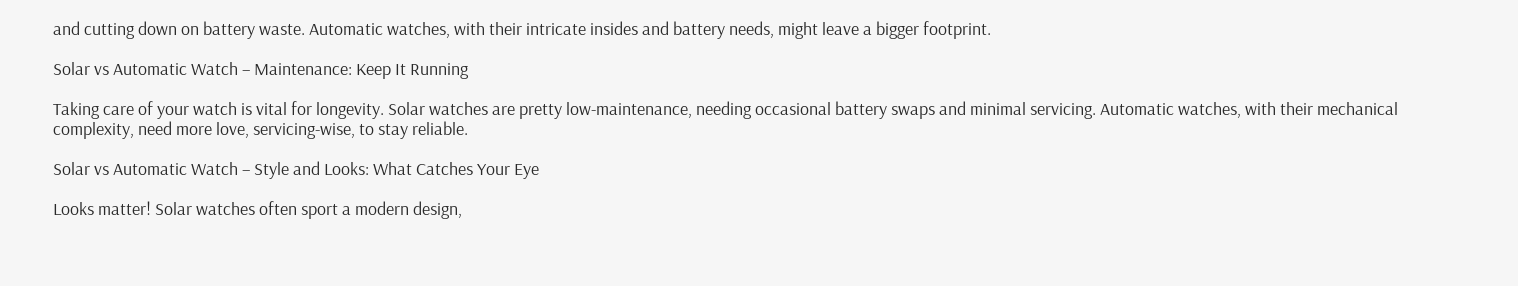and cutting down on battery waste. Automatic watches, with their intricate insides and battery needs, might leave a bigger footprint.

Solar vs Automatic Watch – Maintenance: Keep It Running

Taking care of your watch is vital for longevity. Solar watches are pretty low-maintenance, needing occasional battery swaps and minimal servicing. Automatic watches, with their mechanical complexity, need more love, servicing-wise, to stay reliable.

Solar vs Automatic Watch – Style and Looks: What Catches Your Eye

Looks matter! Solar watches often sport a modern design,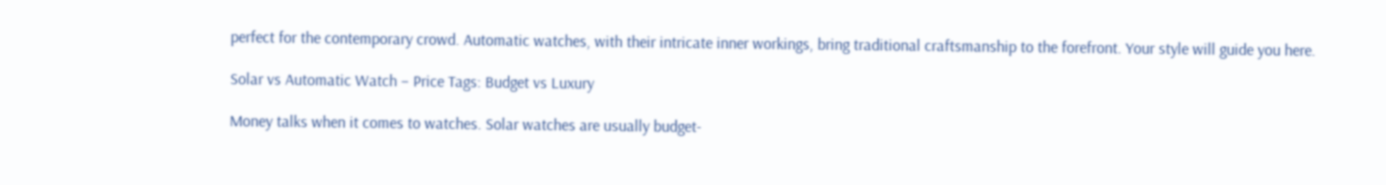perfect for the contemporary crowd. Automatic watches, with their intricate inner workings, bring traditional craftsmanship to the forefront. Your style will guide you here.

Solar vs Automatic Watch – Price Tags: Budget vs Luxury

Money talks when it comes to watches. Solar watches are usually budget-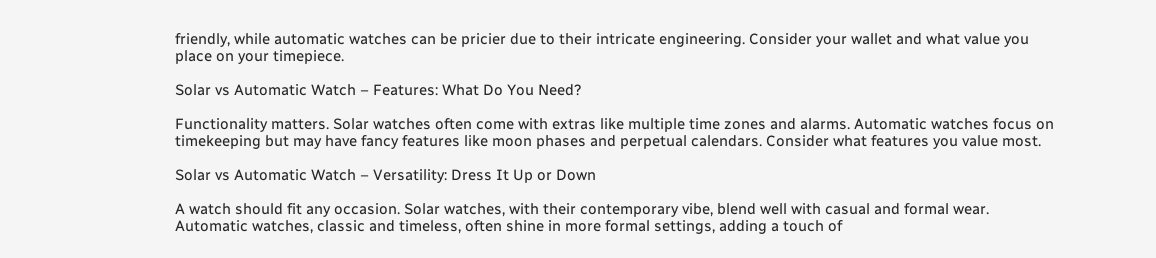friendly, while automatic watches can be pricier due to their intricate engineering. Consider your wallet and what value you place on your timepiece.

Solar vs Automatic Watch – Features: What Do You Need?

Functionality matters. Solar watches often come with extras like multiple time zones and alarms. Automatic watches focus on timekeeping but may have fancy features like moon phases and perpetual calendars. Consider what features you value most.

Solar vs Automatic Watch – Versatility: Dress It Up or Down

A watch should fit any occasion. Solar watches, with their contemporary vibe, blend well with casual and formal wear. Automatic watches, classic and timeless, often shine in more formal settings, adding a touch of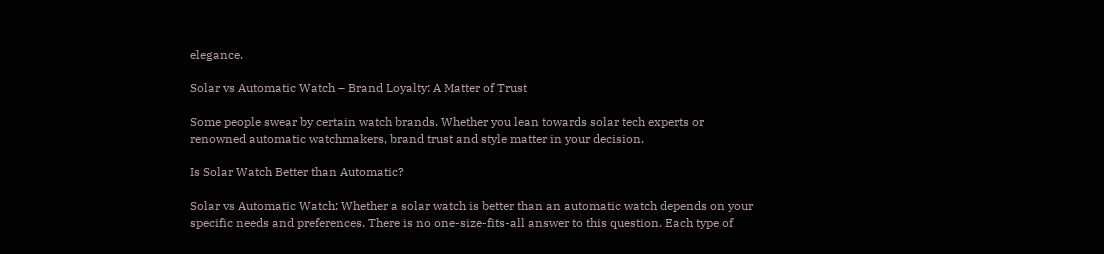elegance.

Solar vs Automatic Watch – Brand Loyalty: A Matter of Trust

Some people swear by certain watch brands. Whether you lean towards solar tech experts or renowned automatic watchmakers, brand trust and style matter in your decision.

Is Solar Watch Better than Automatic?

Solar vs Automatic Watch: Whether a solar watch is better than an automatic watch depends on your specific needs and preferences. There is no one-size-fits-all answer to this question. Each type of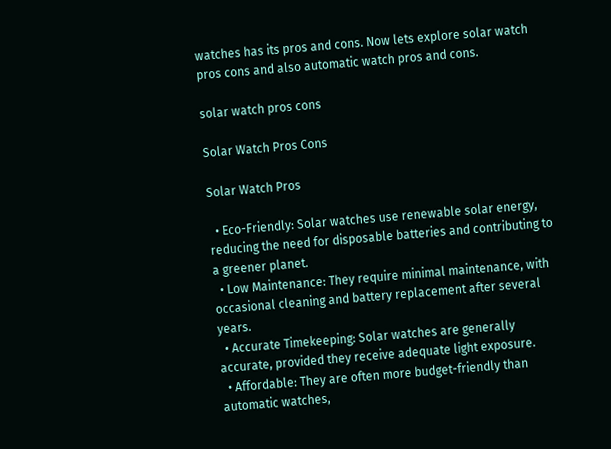watches has its pros and cons. Now lets explore solar watch pros cons and also automatic watch pros and cons.

solar watch pros cons

Solar Watch Pros Cons

Solar Watch Pros

  • Eco-Friendly: Solar watches use renewable solar energy, reducing the need for disposable batteries and contributing to a greener planet.
  • Low Maintenance: They require minimal maintenance, with occasional cleaning and battery replacement after several years.
  • Accurate Timekeeping: Solar watches are generally accurate, provided they receive adequate light exposure.
  • Affordable: They are often more budget-friendly than automatic watches,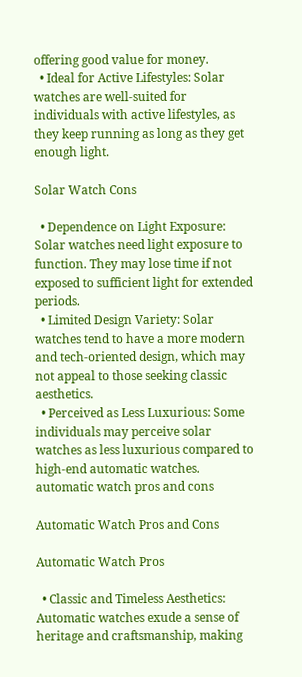offering good value for money.
  • Ideal for Active Lifestyles: Solar watches are well-suited for individuals with active lifestyles, as they keep running as long as they get enough light.

Solar Watch Cons

  • Dependence on Light Exposure: Solar watches need light exposure to function. They may lose time if not exposed to sufficient light for extended periods.
  • Limited Design Variety: Solar watches tend to have a more modern and tech-oriented design, which may not appeal to those seeking classic aesthetics.
  • Perceived as Less Luxurious: Some individuals may perceive solar watches as less luxurious compared to high-end automatic watches.
automatic watch pros and cons

Automatic Watch Pros and Cons

Automatic Watch Pros

  • Classic and Timeless Aesthetics: Automatic watches exude a sense of heritage and craftsmanship, making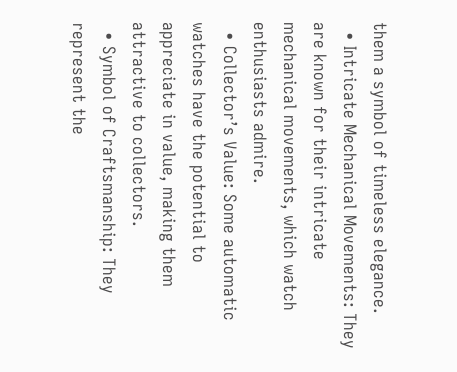them a symbol of timeless elegance.
  • Intricate Mechanical Movements: They are known for their intricate mechanical movements, which watch enthusiasts admire.
  • Collector’s Value: Some automatic watches have the potential to appreciate in value, making them attractive to collectors.
  • Symbol of Craftsmanship: They represent the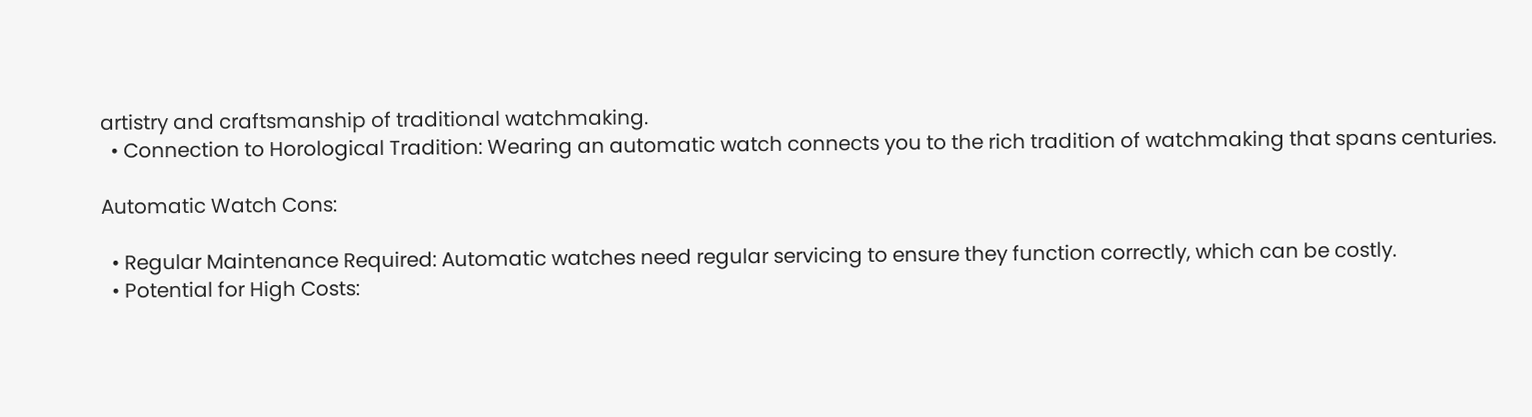artistry and craftsmanship of traditional watchmaking.
  • Connection to Horological Tradition: Wearing an automatic watch connects you to the rich tradition of watchmaking that spans centuries.

Automatic Watch Cons:

  • Regular Maintenance Required: Automatic watches need regular servicing to ensure they function correctly, which can be costly.
  • Potential for High Costs: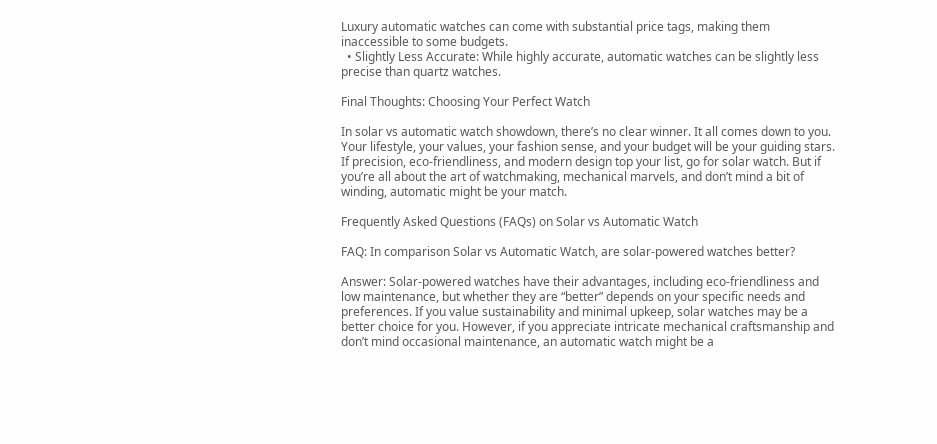Luxury automatic watches can come with substantial price tags, making them inaccessible to some budgets.
  • Slightly Less Accurate: While highly accurate, automatic watches can be slightly less precise than quartz watches.

Final Thoughts: Choosing Your Perfect Watch

In solar vs automatic watch showdown, there’s no clear winner. It all comes down to you. Your lifestyle, your values, your fashion sense, and your budget will be your guiding stars. If precision, eco-friendliness, and modern design top your list, go for solar watch. But if you’re all about the art of watchmaking, mechanical marvels, and don’t mind a bit of winding, automatic might be your match.

Frequently Asked Questions (FAQs) on Solar vs Automatic Watch

FAQ: In comparison Solar vs Automatic Watch, are solar-powered watches better?

Answer: Solar-powered watches have their advantages, including eco-friendliness and low maintenance, but whether they are “better” depends on your specific needs and preferences. If you value sustainability and minimal upkeep, solar watches may be a better choice for you. However, if you appreciate intricate mechanical craftsmanship and don’t mind occasional maintenance, an automatic watch might be a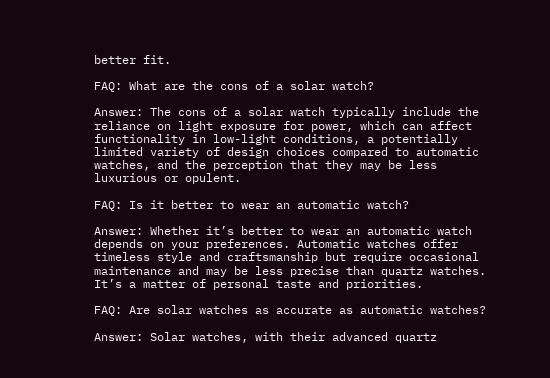better fit.

FAQ: What are the cons of a solar watch?

Answer: The cons of a solar watch typically include the reliance on light exposure for power, which can affect functionality in low-light conditions, a potentially limited variety of design choices compared to automatic watches, and the perception that they may be less luxurious or opulent.

FAQ: Is it better to wear an automatic watch?

Answer: Whether it’s better to wear an automatic watch depends on your preferences. Automatic watches offer timeless style and craftsmanship but require occasional maintenance and may be less precise than quartz watches. It’s a matter of personal taste and priorities.

FAQ: Are solar watches as accurate as automatic watches?

Answer: Solar watches, with their advanced quartz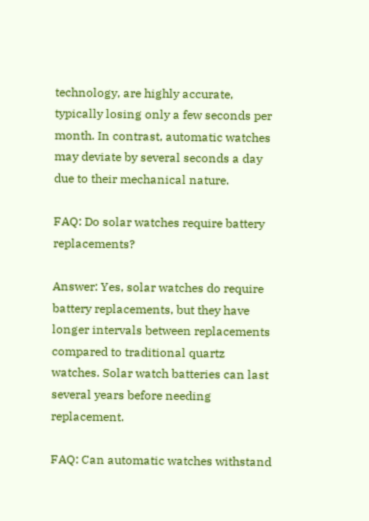technology, are highly accurate, typically losing only a few seconds per month. In contrast, automatic watches may deviate by several seconds a day due to their mechanical nature.

FAQ: Do solar watches require battery replacements?

Answer: Yes, solar watches do require battery replacements, but they have longer intervals between replacements compared to traditional quartz watches. Solar watch batteries can last several years before needing replacement.

FAQ: Can automatic watches withstand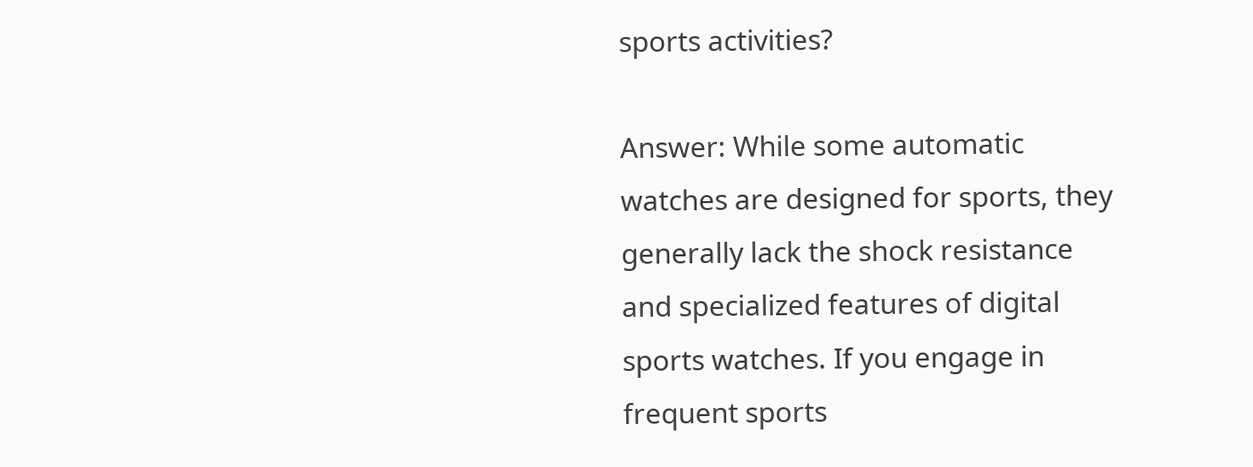sports activities?

Answer: While some automatic watches are designed for sports, they generally lack the shock resistance and specialized features of digital sports watches. If you engage in frequent sports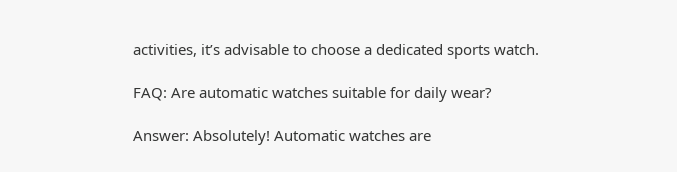activities, it’s advisable to choose a dedicated sports watch.

FAQ: Are automatic watches suitable for daily wear?

Answer: Absolutely! Automatic watches are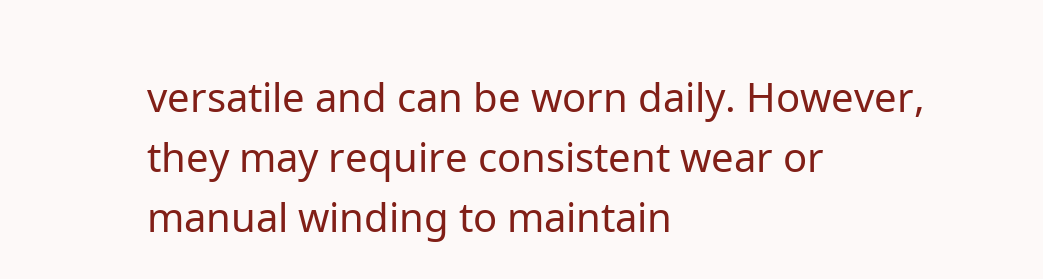versatile and can be worn daily. However, they may require consistent wear or manual winding to maintain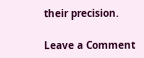their precision.

Leave a Comment